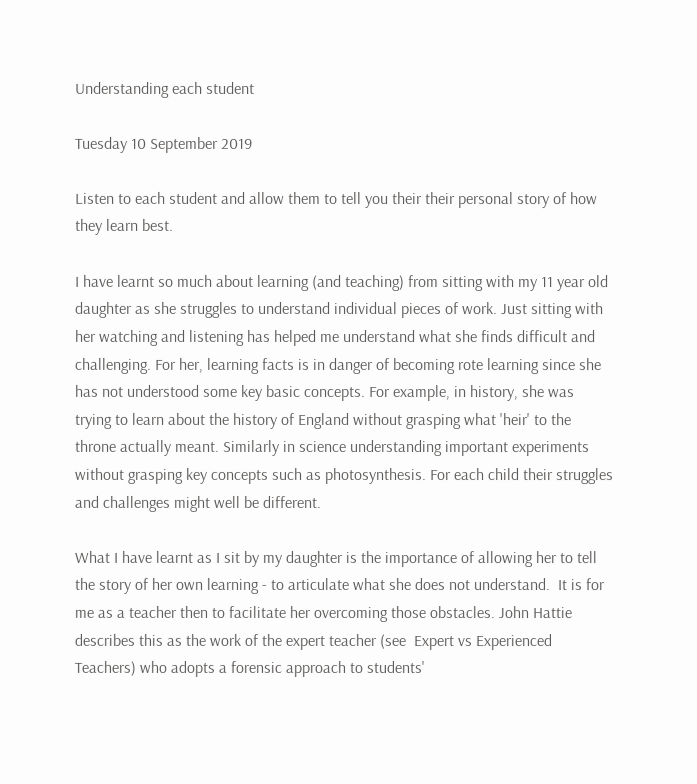Understanding each student

Tuesday 10 September 2019

Listen to each student and allow them to tell you their their personal story of how they learn best.

I have learnt so much about learning (and teaching) from sitting with my 11 year old daughter as she struggles to understand individual pieces of work. Just sitting with her watching and listening has helped me understand what she finds difficult and challenging. For her, learning facts is in danger of becoming rote learning since she has not understood some key basic concepts. For example, in history, she was trying to learn about the history of England without grasping what 'heir' to the throne actually meant. Similarly in science understanding important experiments without grasping key concepts such as photosynthesis. For each child their struggles and challenges might well be different.

What I have learnt as I sit by my daughter is the importance of allowing her to tell the story of her own learning - to articulate what she does not understand.  It is for me as a teacher then to facilitate her overcoming those obstacles. John Hattie describes this as the work of the expert teacher (see  Expert vs Experienced Teachers) who adopts a forensic approach to students'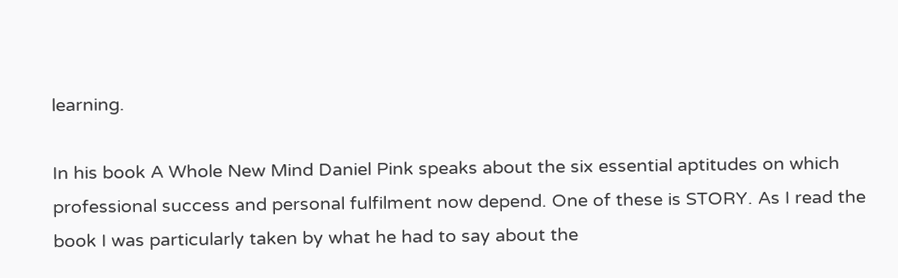learning.

In his book A Whole New Mind Daniel Pink speaks about the six essential aptitudes on which professional success and personal fulfilment now depend. One of these is STORY. As I read the book I was particularly taken by what he had to say about the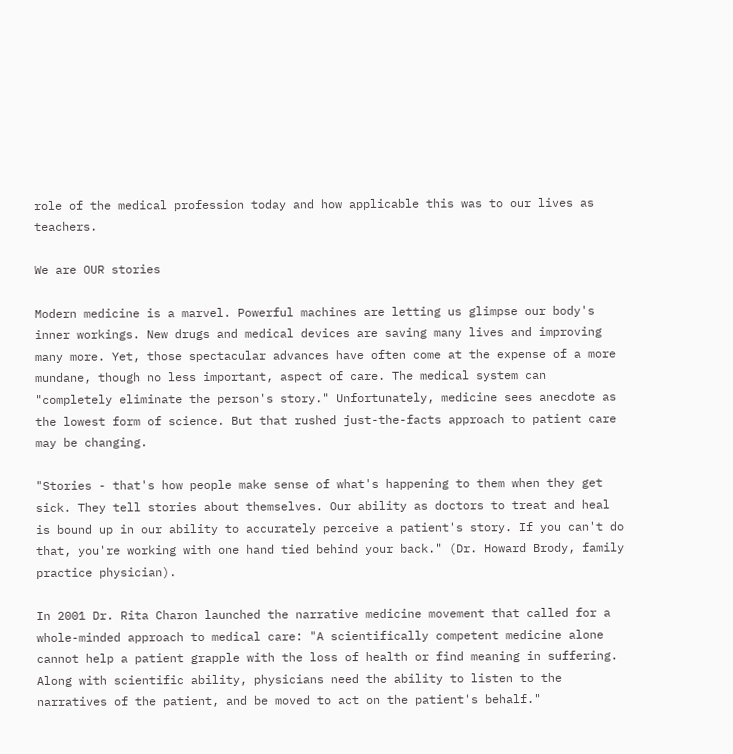role of the medical profession today and how applicable this was to our lives as teachers.

We are OUR stories

Modern medicine is a marvel. Powerful machines are letting us glimpse our body's inner workings. New drugs and medical devices are saving many lives and improving many more. Yet, those spectacular advances have often come at the expense of a more mundane, though no less important, aspect of care. The medical system can "completely eliminate the person's story." Unfortunately, medicine sees anecdote as the lowest form of science. But that rushed just-the-facts approach to patient care may be changing.

"Stories - that's how people make sense of what's happening to them when they get sick. They tell stories about themselves. Our ability as doctors to treat and heal is bound up in our ability to accurately perceive a patient's story. If you can't do that, you're working with one hand tied behind your back." (Dr. Howard Brody, family practice physician).

In 2001 Dr. Rita Charon launched the narrative medicine movement that called for a whole-minded approach to medical care: "A scientifically competent medicine alone cannot help a patient grapple with the loss of health or find meaning in suffering. Along with scientific ability, physicians need the ability to listen to the narratives of the patient, and be moved to act on the patient's behalf."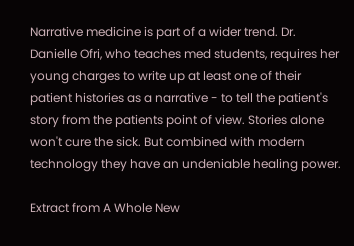Narrative medicine is part of a wider trend. Dr. Danielle Ofri, who teaches med students, requires her young charges to write up at least one of their patient histories as a narrative - to tell the patient's story from the patients point of view. Stories alone won't cure the sick. But combined with modern technology they have an undeniable healing power.

Extract from A Whole New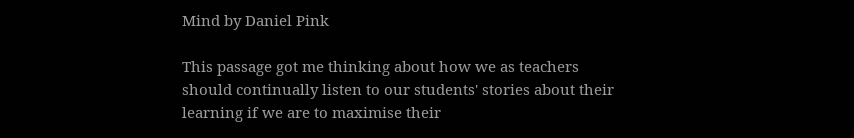Mind by Daniel Pink

This passage got me thinking about how we as teachers should continually listen to our students' stories about their learning if we are to maximise their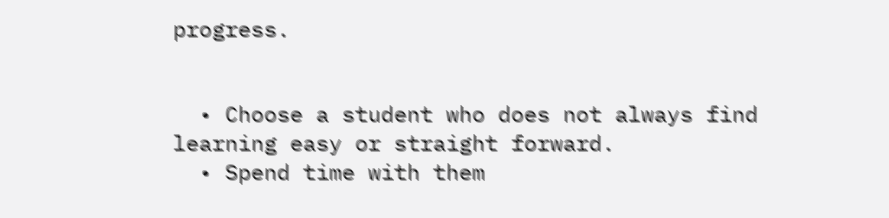progress.


  • Choose a student who does not always find learning easy or straight forward.
  • Spend time with them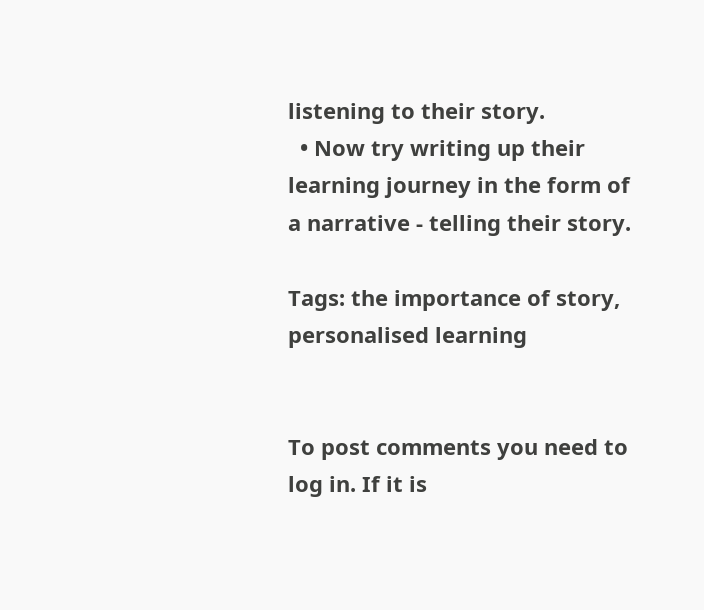listening to their story.
  • Now try writing up their learning journey in the form of a narrative - telling their story.

Tags: the importance of story, personalised learning


To post comments you need to log in. If it is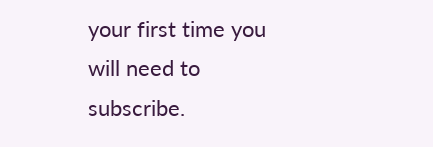your first time you will need to subscribe.